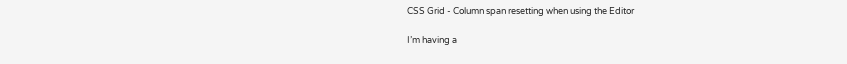CSS Grid - Column span resetting when using the Editor

I’m having a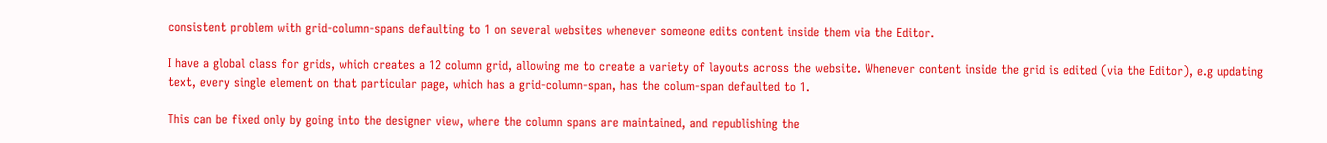consistent problem with grid-column-spans defaulting to 1 on several websites whenever someone edits content inside them via the Editor.

I have a global class for grids, which creates a 12 column grid, allowing me to create a variety of layouts across the website. Whenever content inside the grid is edited (via the Editor), e.g updating text, every single element on that particular page, which has a grid-column-span, has the colum-span defaulted to 1.

This can be fixed only by going into the designer view, where the column spans are maintained, and republishing the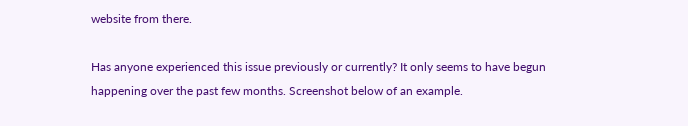website from there.

Has anyone experienced this issue previously or currently? It only seems to have begun happening over the past few months. Screenshot below of an example.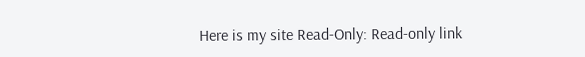Here is my site Read-Only: Read-only link